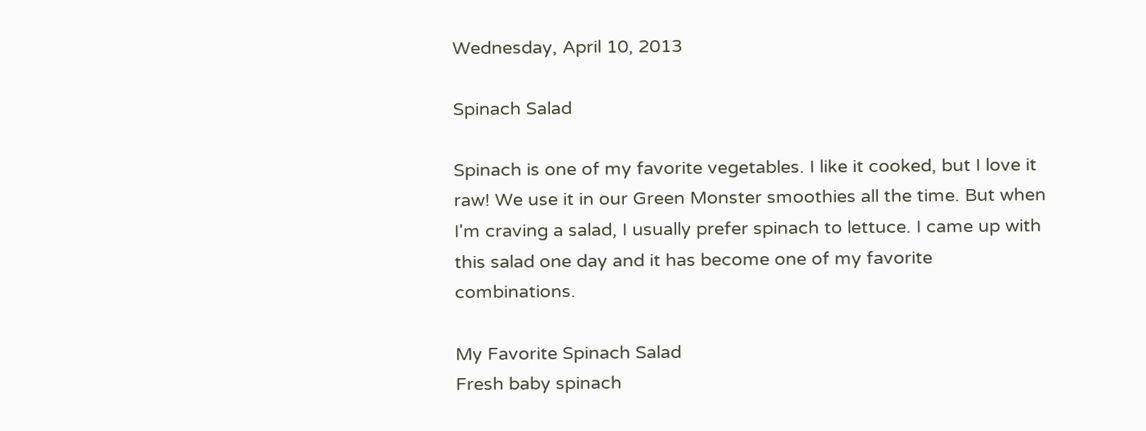Wednesday, April 10, 2013

Spinach Salad

Spinach is one of my favorite vegetables. I like it cooked, but I love it raw! We use it in our Green Monster smoothies all the time. But when I'm craving a salad, I usually prefer spinach to lettuce. I came up with this salad one day and it has become one of my favorite combinations.

My Favorite Spinach Salad
Fresh baby spinach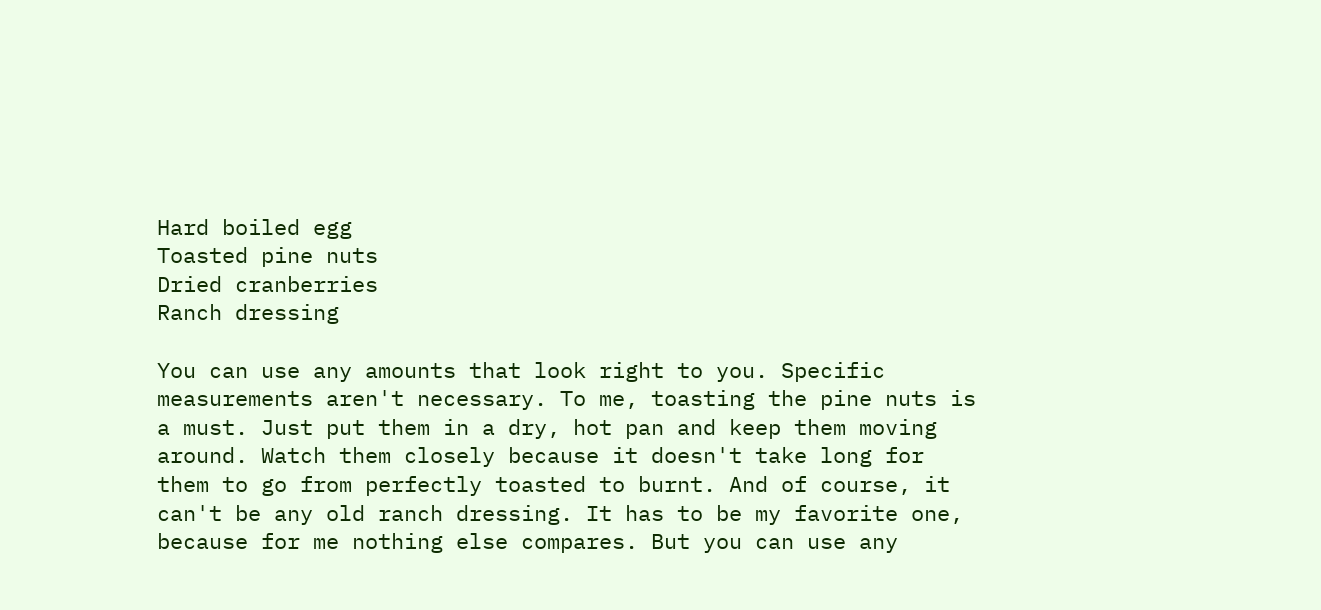Hard boiled egg
Toasted pine nuts
Dried cranberries
Ranch dressing

You can use any amounts that look right to you. Specific measurements aren't necessary. To me, toasting the pine nuts is a must. Just put them in a dry, hot pan and keep them moving around. Watch them closely because it doesn't take long for them to go from perfectly toasted to burnt. And of course, it can't be any old ranch dressing. It has to be my favorite one, because for me nothing else compares. But you can use any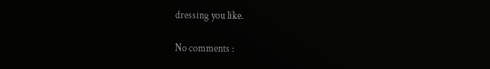dressing you like.

No comments :